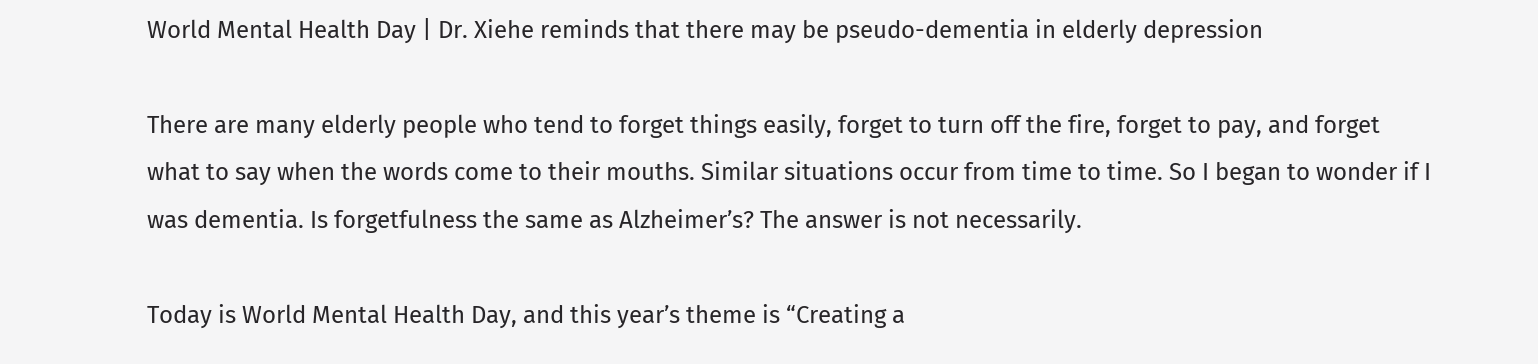World Mental Health Day | Dr. Xiehe reminds that there may be pseudo-dementia in elderly depression

There are many elderly people who tend to forget things easily, forget to turn off the fire, forget to pay, and forget what to say when the words come to their mouths. Similar situations occur from time to time. So I began to wonder if I was dementia. Is forgetfulness the same as Alzheimer’s? The answer is not necessarily.

Today is World Mental Health Day, and this year’s theme is “Creating a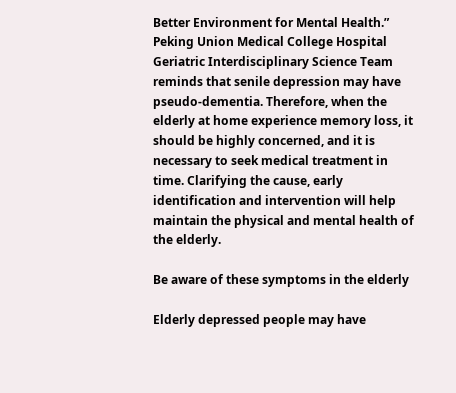Better Environment for Mental Health.” Peking Union Medical College Hospital Geriatric Interdisciplinary Science Team reminds that senile depression may have pseudo-dementia. Therefore, when the elderly at home experience memory loss, it should be highly concerned, and it is necessary to seek medical treatment in time. Clarifying the cause, early identification and intervention will help maintain the physical and mental health of the elderly.

Be aware of these symptoms in the elderly

Elderly depressed people may have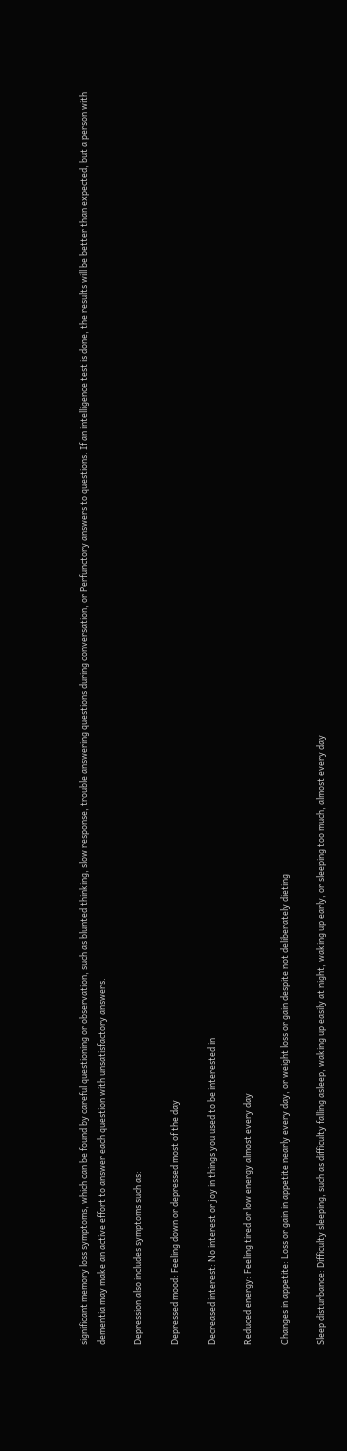significant memory loss symptoms, which can be found by careful questioning or observation, such as blunted thinking, slow response, trouble answering questions during conversation, or Perfunctory answers to questions. If an intelligence test is done, the results will be better than expected, but a person with dementia may make an active effort to answer each question with unsatisfactory answers.

Depression also includes symptoms such as:

Depressed mood: Feeling down or depressed most of the day

Decreased interest: No interest or joy in things you used to be interested in

Reduced energy: Feeling tired or low energy almost every day

Changes in appetite: Loss or gain in appetite nearly every day, or weight loss or gain despite not deliberately dieting

Sleep disturbance: Difficulty sleeping, such as difficulty falling asleep, waking up easily at night, waking up early, or sleeping too much, almost every day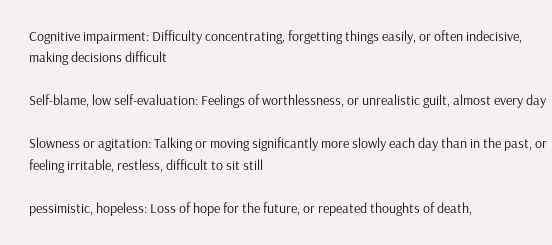Cognitive impairment: Difficulty concentrating, forgetting things easily, or often indecisive, making decisions difficult

Self-blame, low self-evaluation: Feelings of worthlessness, or unrealistic guilt, almost every day

Slowness or agitation: Talking or moving significantly more slowly each day than in the past, or feeling irritable, restless, difficult to sit still

pessimistic, hopeless: Loss of hope for the future, or repeated thoughts of death,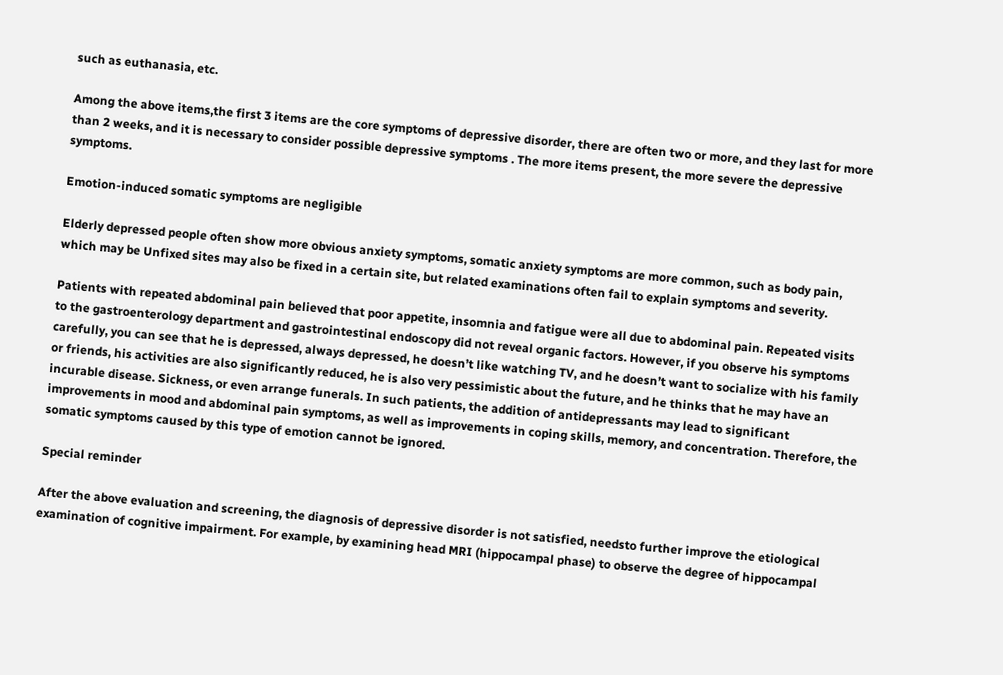such as euthanasia, etc.

Among the above items,the first 3 items are the core symptoms of depressive disorder, there are often two or more, and they last for more than 2 weeks, and it is necessary to consider possible depressive symptoms . The more items present, the more severe the depressive symptoms.

Emotion-induced somatic symptoms are negligible

Elderly depressed people often show more obvious anxiety symptoms, somatic anxiety symptoms are more common, such as body pain, which may be Unfixed sites may also be fixed in a certain site, but related examinations often fail to explain symptoms and severity.

Patients with repeated abdominal pain believed that poor appetite, insomnia and fatigue were all due to abdominal pain. Repeated visits to the gastroenterology department and gastrointestinal endoscopy did not reveal organic factors. However, if you observe his symptoms carefully, you can see that he is depressed, always depressed, he doesn’t like watching TV, and he doesn’t want to socialize with his family or friends, his activities are also significantly reduced, he is also very pessimistic about the future, and he thinks that he may have an incurable disease. Sickness, or even arrange funerals. In such patients, the addition of antidepressants may lead to significant improvements in mood and abdominal pain symptoms, as well as improvements in coping skills, memory, and concentration. Therefore, the somatic symptoms caused by this type of emotion cannot be ignored.

Special reminder

After the above evaluation and screening, the diagnosis of depressive disorder is not satisfied, needsto further improve the etiological examination of cognitive impairment. For example, by examining head MRI (hippocampal phase) to observe the degree of hippocampal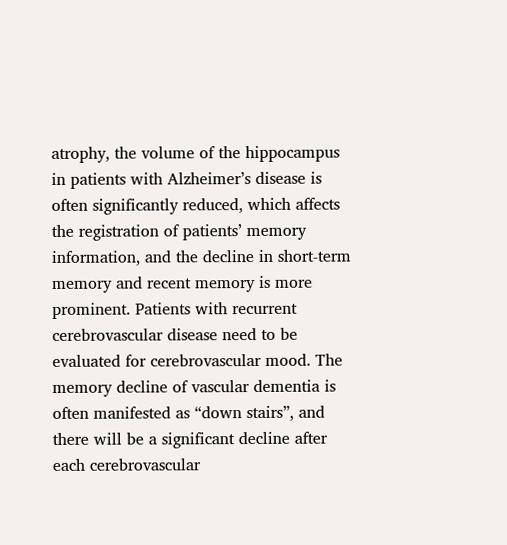atrophy, the volume of the hippocampus in patients with Alzheimer’s disease is often significantly reduced, which affects the registration of patients’ memory information, and the decline in short-term memory and recent memory is more prominent. Patients with recurrent cerebrovascular disease need to be evaluated for cerebrovascular mood. The memory decline of vascular dementia is often manifested as “down stairs”, and there will be a significant decline after each cerebrovascular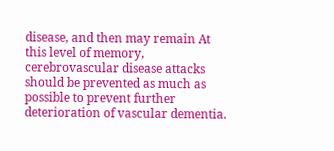disease, and then may remain At this level of memory, cerebrovascular disease attacks should be prevented as much as possible to prevent further deterioration of vascular dementia.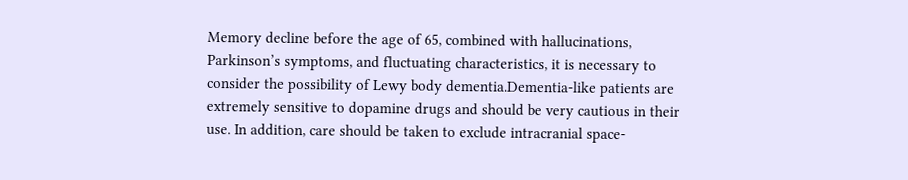Memory decline before the age of 65, combined with hallucinations, Parkinson’s symptoms, and fluctuating characteristics, it is necessary to consider the possibility of Lewy body dementia.Dementia-like patients are extremely sensitive to dopamine drugs and should be very cautious in their use. In addition, care should be taken to exclude intracranial space-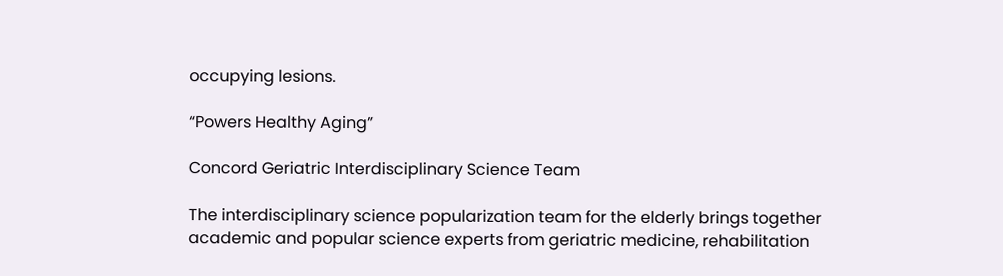occupying lesions.

“Powers Healthy Aging”

Concord Geriatric Interdisciplinary Science Team

The interdisciplinary science popularization team for the elderly brings together academic and popular science experts from geriatric medicine, rehabilitation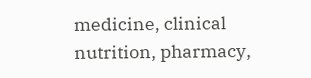medicine, clinical nutrition, pharmacy,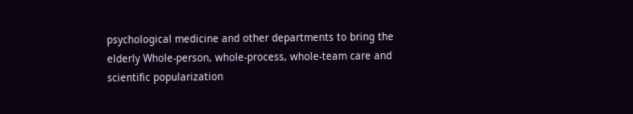psychological medicine and other departments to bring the elderly Whole-person, whole-process, whole-team care and scientific popularization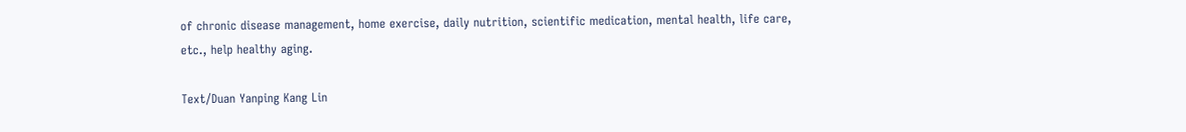of chronic disease management, home exercise, daily nutrition, scientific medication, mental health, life care, etc., help healthy aging.

Text/Duan Yanping Kang Lin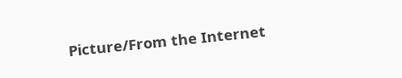Picture/From the Internet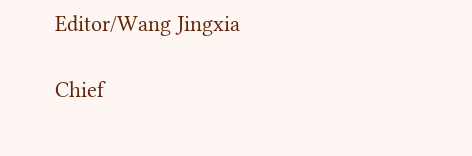Editor/Wang Jingxia

Chief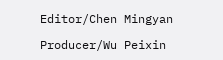Editor/Chen Mingyan

Producer/Wu Peixin